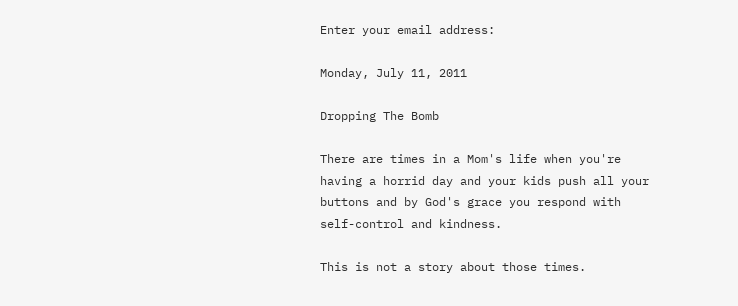Enter your email address:

Monday, July 11, 2011

Dropping The Bomb

There are times in a Mom's life when you're having a horrid day and your kids push all your buttons and by God's grace you respond with self-control and kindness.

This is not a story about those times.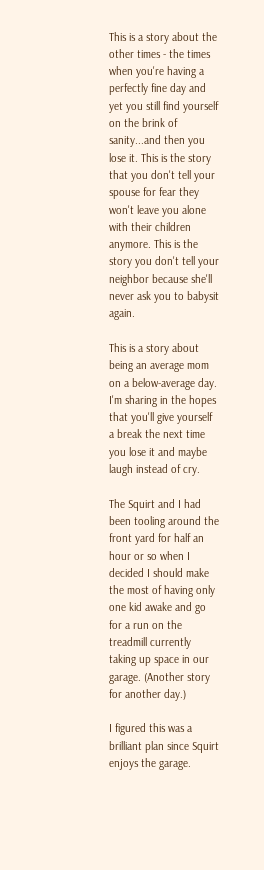This is a story about the other times - the times when you're having a perfectly fine day and yet you still find yourself on the brink of sanity...and then you lose it. This is the story that you don't tell your spouse for fear they won't leave you alone with their children anymore. This is the story you don't tell your neighbor because she'll never ask you to babysit again.

This is a story about being an average mom on a below-average day. I'm sharing in the hopes that you'll give yourself a break the next time you lose it and maybe laugh instead of cry.

The Squirt and I had been tooling around the front yard for half an hour or so when I decided I should make the most of having only one kid awake and go for a run on the treadmill currently taking up space in our garage. (Another story for another day.)

I figured this was a brilliant plan since Squirt enjoys the garage.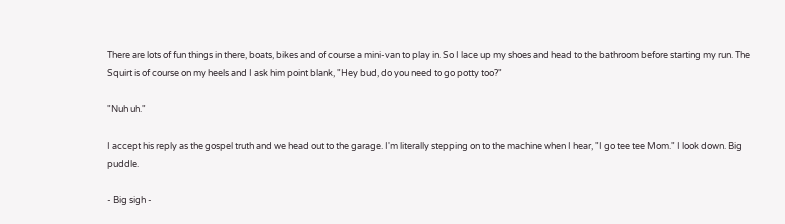There are lots of fun things in there, boats, bikes and of course a mini-van to play in. So I lace up my shoes and head to the bathroom before starting my run. The Squirt is of course on my heels and I ask him point blank, "Hey bud, do you need to go potty too?"

"Nuh uh."

I accept his reply as the gospel truth and we head out to the garage. I'm literally stepping on to the machine when I hear, "I go tee tee Mom." I look down. Big puddle.

- Big sigh -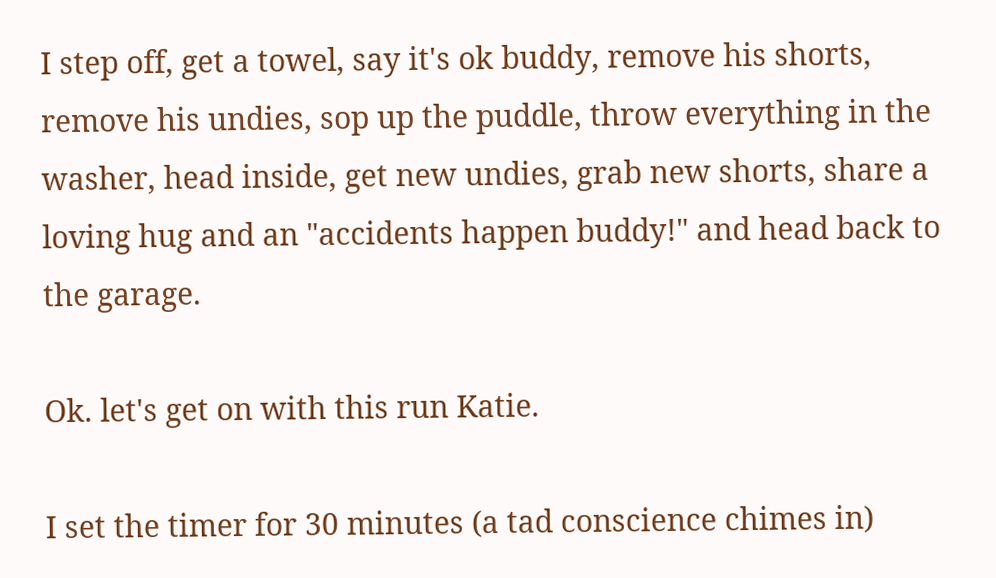I step off, get a towel, say it's ok buddy, remove his shorts, remove his undies, sop up the puddle, throw everything in the washer, head inside, get new undies, grab new shorts, share a loving hug and an "accidents happen buddy!" and head back to the garage.

Ok. let's get on with this run Katie.

I set the timer for 30 minutes (a tad conscience chimes in)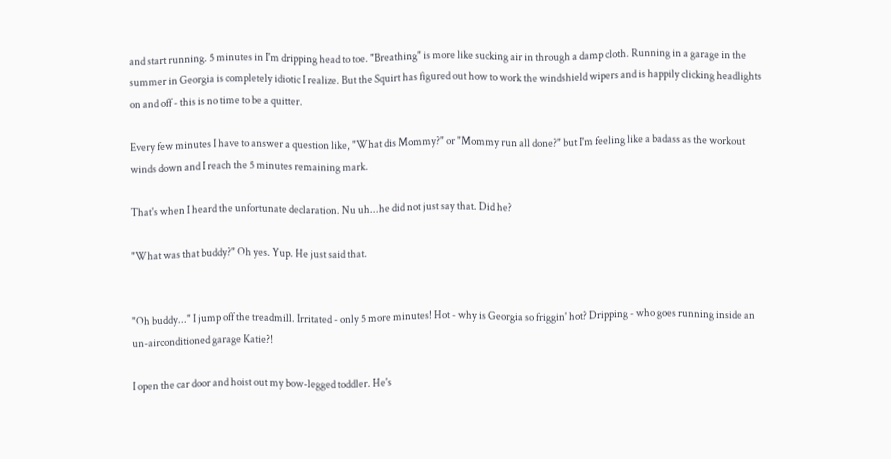and start running. 5 minutes in I'm dripping head to toe. "Breathing" is more like sucking air in through a damp cloth. Running in a garage in the summer in Georgia is completely idiotic I realize. But the Squirt has figured out how to work the windshield wipers and is happily clicking headlights on and off - this is no time to be a quitter.

Every few minutes I have to answer a question like, "What dis Mommy?" or "Mommy run all done?" but I'm feeling like a badass as the workout winds down and I reach the 5 minutes remaining mark.

That's when I heard the unfortunate declaration. Nu uh...he did not just say that. Did he?

"What was that buddy?" Oh yes. Yup. He just said that.


"Oh buddy..." I jump off the treadmill. Irritated - only 5 more minutes! Hot - why is Georgia so friggin' hot? Dripping - who goes running inside an un-airconditioned garage Katie?!

I open the car door and hoist out my bow-legged toddler. He's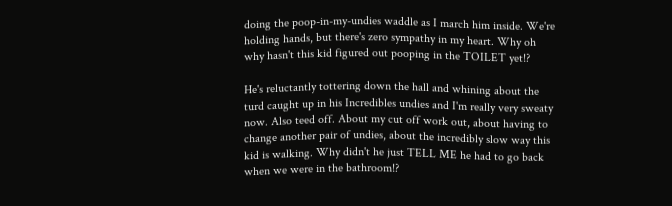doing the poop-in-my-undies waddle as I march him inside. We're holding hands, but there's zero sympathy in my heart. Why oh why hasn't this kid figured out pooping in the TOILET yet!?

He's reluctantly tottering down the hall and whining about the turd caught up in his Incredibles undies and I'm really very sweaty now. Also teed off. About my cut off work out, about having to change another pair of undies, about the incredibly slow way this kid is walking. Why didn't he just TELL ME he had to go back when we were in the bathroom!?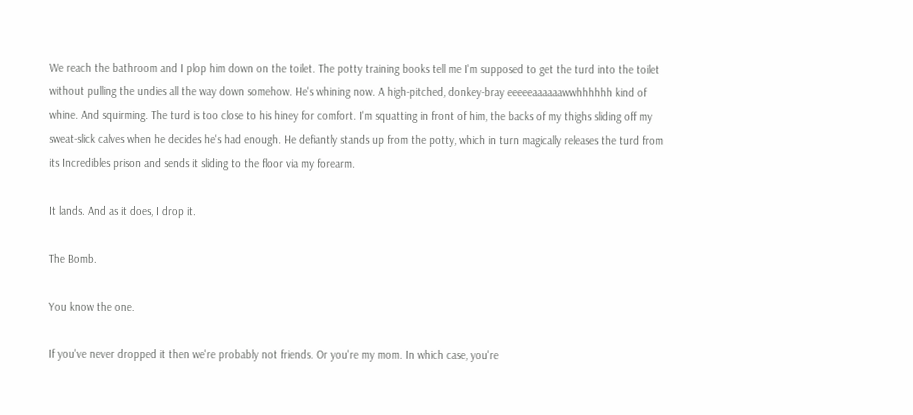We reach the bathroom and I plop him down on the toilet. The potty training books tell me I'm supposed to get the turd into the toilet without pulling the undies all the way down somehow. He's whining now. A high-pitched, donkey-bray eeeeeaaaaaawwhhhhhh kind of whine. And squirming. The turd is too close to his hiney for comfort. I'm squatting in front of him, the backs of my thighs sliding off my sweat-slick calves when he decides he's had enough. He defiantly stands up from the potty, which in turn magically releases the turd from its Incredibles prison and sends it sliding to the floor via my forearm.

It lands. And as it does, I drop it.

The Bomb.

You know the one.

If you've never dropped it then we're probably not friends. Or you're my mom. In which case, you're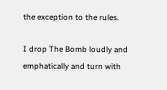the exception to the rules.

I drop The Bomb loudly and emphatically and turn with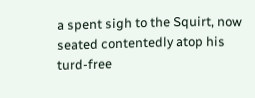a spent sigh to the Squirt, now seated contentedly atop his turd-free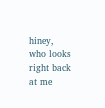hiney, who looks right back at me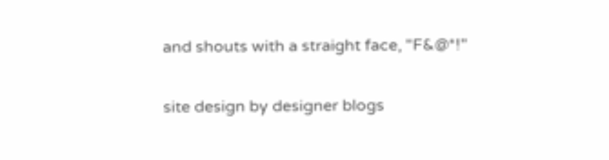and shouts with a straight face, "F&@*!"

site design by designer blogs